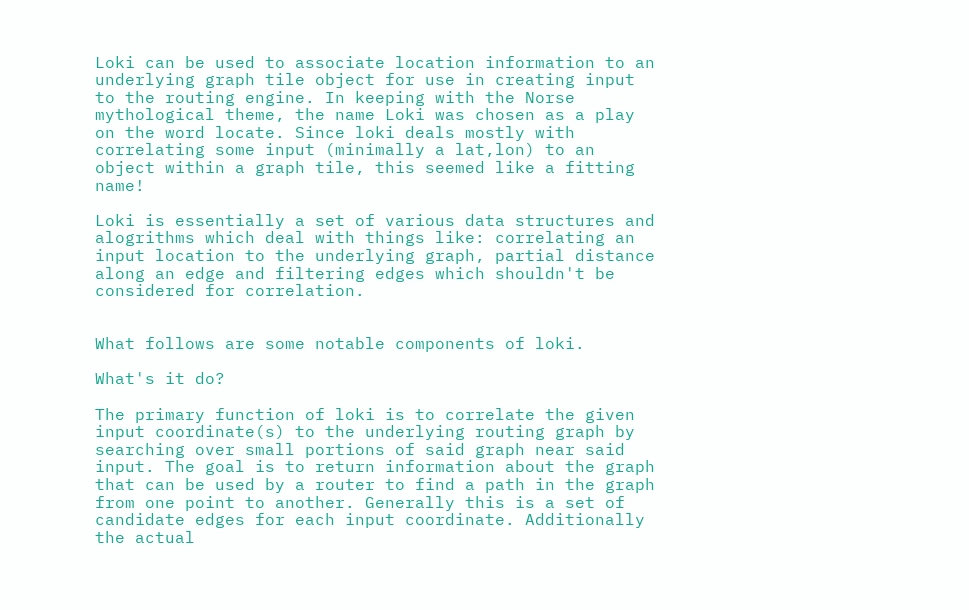Loki can be used to associate location information to an underlying graph tile object for use in creating input to the routing engine. In keeping with the Norse mythological theme, the name Loki was chosen as a play on the word locate. Since loki deals mostly with correlating some input (minimally a lat,lon) to an object within a graph tile, this seemed like a fitting name!

Loki is essentially a set of various data structures and alogrithms which deal with things like: correlating an input location to the underlying graph, partial distance along an edge and filtering edges which shouldn't be considered for correlation.


What follows are some notable components of loki.

What's it do?

The primary function of loki is to correlate the given input coordinate(s) to the underlying routing graph by searching over small portions of said graph near said input. The goal is to return information about the graph that can be used by a router to find a path in the graph from one point to another. Generally this is a set of candidate edges for each input coordinate. Additionally the actual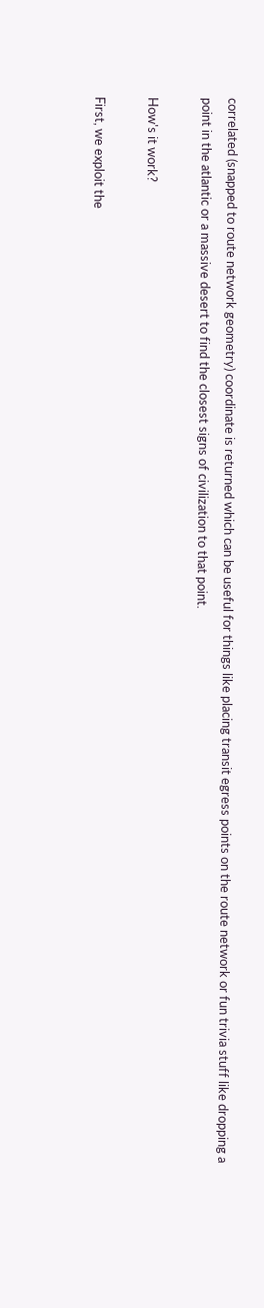correlated (snapped to route network geometry) coordinate is returned which can be useful for things like placing transit egress points on the route network or fun trivia stuff like dropping a point in the atlantic or a massive desert to find the closest signs of civilization to that point.

How's it work?

First, we exploit the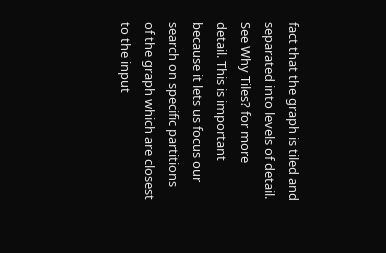fact that the graph is tiled and separated into levels of detail. See Why Tiles? for more detail. This is important because it lets us focus our search on specific partitions of the graph which are closest to the input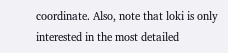coordinate. Also, note that loki is only interested in the most detailed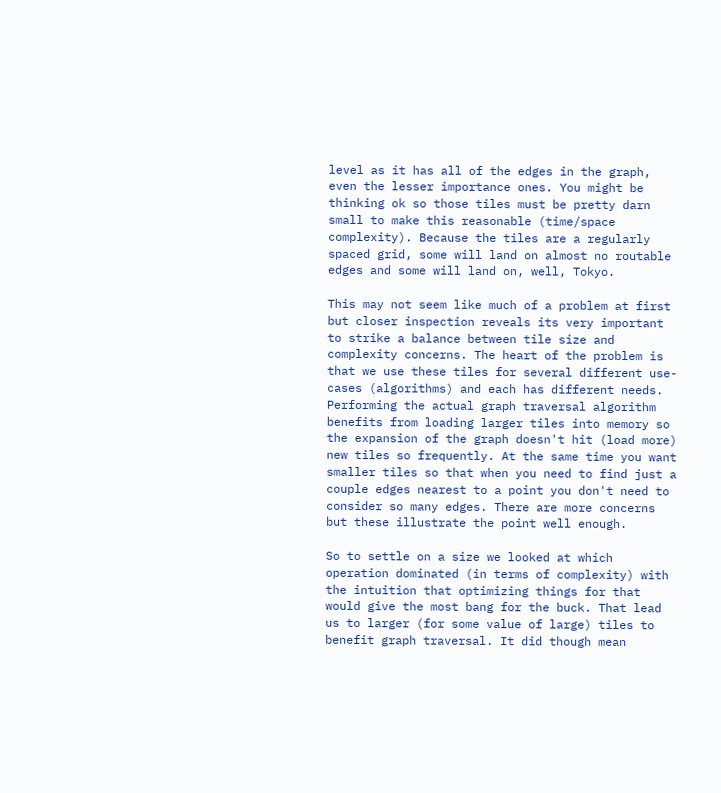level as it has all of the edges in the graph, even the lesser importance ones. You might be thinking ok so those tiles must be pretty darn small to make this reasonable (time/space complexity). Because the tiles are a regularly spaced grid, some will land on almost no routable edges and some will land on, well, Tokyo.

This may not seem like much of a problem at first but closer inspection reveals its very important to strike a balance between tile size and complexity concerns. The heart of the problem is that we use these tiles for several different use-cases (algorithms) and each has different needs. Performing the actual graph traversal algorithm benefits from loading larger tiles into memory so the expansion of the graph doesn't hit (load more) new tiles so frequently. At the same time you want smaller tiles so that when you need to find just a couple edges nearest to a point you don't need to consider so many edges. There are more concerns but these illustrate the point well enough.

So to settle on a size we looked at which operation dominated (in terms of complexity) with the intuition that optimizing things for that would give the most bang for the buck. That lead us to larger (for some value of large) tiles to benefit graph traversal. It did though mean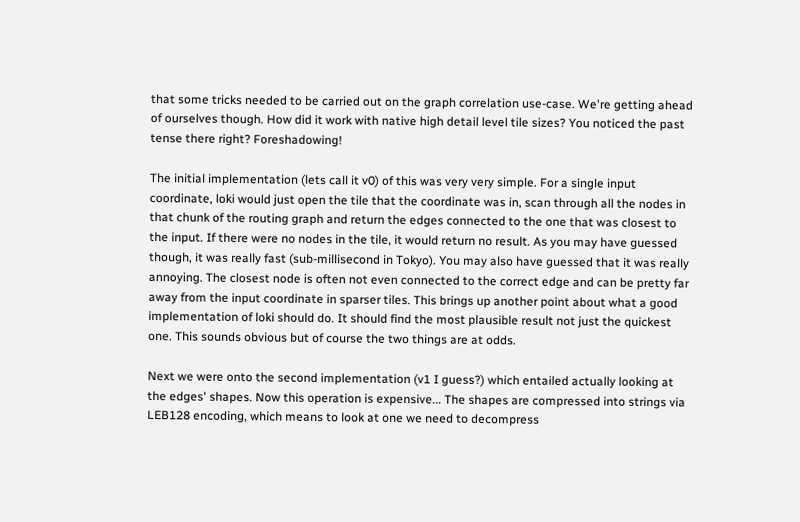that some tricks needed to be carried out on the graph correlation use-case. We're getting ahead of ourselves though. How did it work with native high detail level tile sizes? You noticed the past tense there right? Foreshadowing!

The initial implementation (lets call it v0) of this was very very simple. For a single input coordinate, loki would just open the tile that the coordinate was in, scan through all the nodes in that chunk of the routing graph and return the edges connected to the one that was closest to the input. If there were no nodes in the tile, it would return no result. As you may have guessed though, it was really fast (sub-millisecond in Tokyo). You may also have guessed that it was really annoying. The closest node is often not even connected to the correct edge and can be pretty far away from the input coordinate in sparser tiles. This brings up another point about what a good implementation of loki should do. It should find the most plausible result not just the quickest one. This sounds obvious but of course the two things are at odds.

Next we were onto the second implementation (v1 I guess?) which entailed actually looking at the edges' shapes. Now this operation is expensive... The shapes are compressed into strings via LEB128 encoding, which means to look at one we need to decompress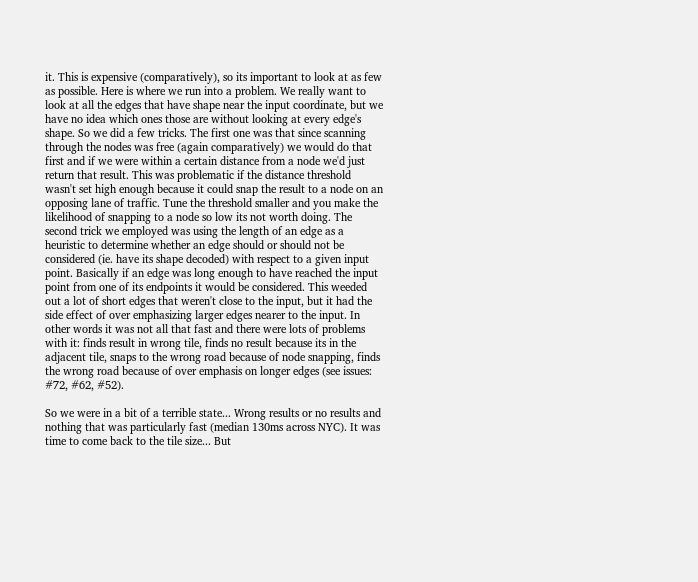it. This is expensive (comparatively), so its important to look at as few as possible. Here is where we run into a problem. We really want to look at all the edges that have shape near the input coordinate, but we have no idea which ones those are without looking at every edge's shape. So we did a few tricks. The first one was that since scanning through the nodes was free (again comparatively) we would do that first and if we were within a certain distance from a node we'd just return that result. This was problematic if the distance threshold wasn't set high enough because it could snap the result to a node on an opposing lane of traffic. Tune the threshold smaller and you make the likelihood of snapping to a node so low its not worth doing. The second trick we employed was using the length of an edge as a heuristic to determine whether an edge should or should not be considered (ie. have its shape decoded) with respect to a given input point. Basically if an edge was long enough to have reached the input point from one of its endpoints it would be considered. This weeded out a lot of short edges that weren't close to the input, but it had the side effect of over emphasizing larger edges nearer to the input. In other words it was not all that fast and there were lots of problems with it: finds result in wrong tile, finds no result because its in the adjacent tile, snaps to the wrong road because of node snapping, finds the wrong road because of over emphasis on longer edges (see issues: #72, #62, #52).

So we were in a bit of a terrible state... Wrong results or no results and nothing that was particularly fast (median 130ms across NYC). It was time to come back to the tile size... But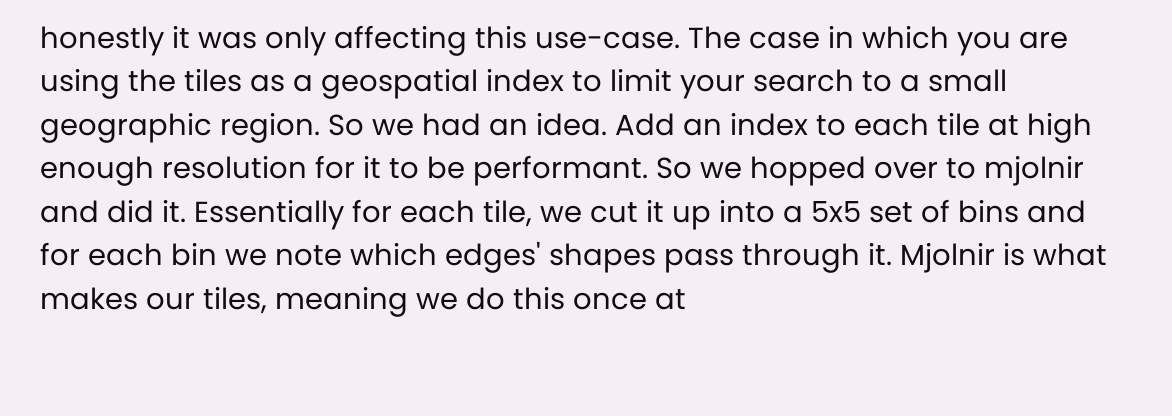honestly it was only affecting this use-case. The case in which you are using the tiles as a geospatial index to limit your search to a small geographic region. So we had an idea. Add an index to each tile at high enough resolution for it to be performant. So we hopped over to mjolnir and did it. Essentially for each tile, we cut it up into a 5x5 set of bins and for each bin we note which edges' shapes pass through it. Mjolnir is what makes our tiles, meaning we do this once at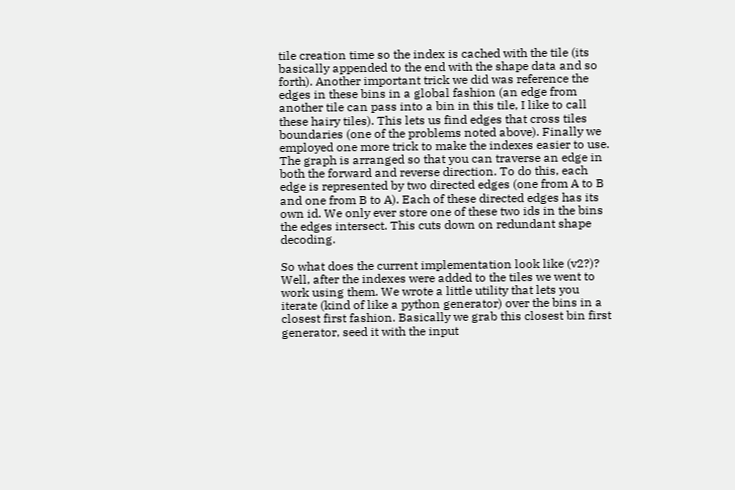tile creation time so the index is cached with the tile (its basically appended to the end with the shape data and so forth). Another important trick we did was reference the edges in these bins in a global fashion (an edge from another tile can pass into a bin in this tile, I like to call these hairy tiles). This lets us find edges that cross tiles boundaries (one of the problems noted above). Finally we employed one more trick to make the indexes easier to use. The graph is arranged so that you can traverse an edge in both the forward and reverse direction. To do this, each edge is represented by two directed edges (one from A to B and one from B to A). Each of these directed edges has its own id. We only ever store one of these two ids in the bins the edges intersect. This cuts down on redundant shape decoding.

So what does the current implementation look like (v2?)? Well, after the indexes were added to the tiles we went to work using them. We wrote a little utility that lets you iterate (kind of like a python generator) over the bins in a closest first fashion. Basically we grab this closest bin first generator, seed it with the input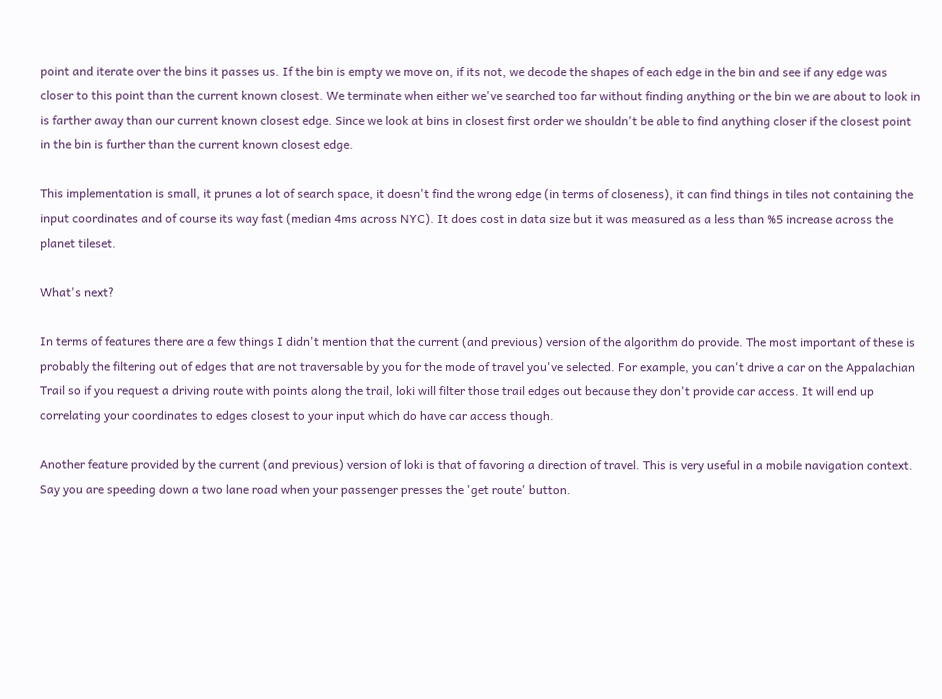point and iterate over the bins it passes us. If the bin is empty we move on, if its not, we decode the shapes of each edge in the bin and see if any edge was closer to this point than the current known closest. We terminate when either we've searched too far without finding anything or the bin we are about to look in is farther away than our current known closest edge. Since we look at bins in closest first order we shouldn't be able to find anything closer if the closest point in the bin is further than the current known closest edge.

This implementation is small, it prunes a lot of search space, it doesn't find the wrong edge (in terms of closeness), it can find things in tiles not containing the input coordinates and of course its way fast (median 4ms across NYC). It does cost in data size but it was measured as a less than %5 increase across the planet tileset.

What's next?

In terms of features there are a few things I didn't mention that the current (and previous) version of the algorithm do provide. The most important of these is probably the filtering out of edges that are not traversable by you for the mode of travel you've selected. For example, you can't drive a car on the Appalachian Trail so if you request a driving route with points along the trail, loki will filter those trail edges out because they don't provide car access. It will end up correlating your coordinates to edges closest to your input which do have car access though.

Another feature provided by the current (and previous) version of loki is that of favoring a direction of travel. This is very useful in a mobile navigation context. Say you are speeding down a two lane road when your passenger presses the 'get route' button.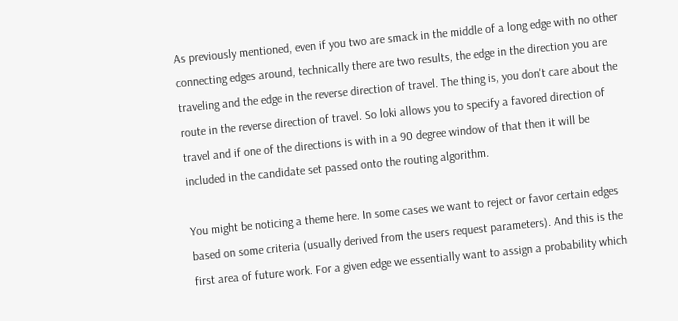As previously mentioned, even if you two are smack in the middle of a long edge with no other connecting edges around, technically there are two results, the edge in the direction you are traveling and the edge in the reverse direction of travel. The thing is, you don't care about the route in the reverse direction of travel. So loki allows you to specify a favored direction of travel and if one of the directions is with in a 90 degree window of that then it will be included in the candidate set passed onto the routing algorithm.

You might be noticing a theme here. In some cases we want to reject or favor certain edges based on some criteria (usually derived from the users request parameters). And this is the first area of future work. For a given edge we essentially want to assign a probability which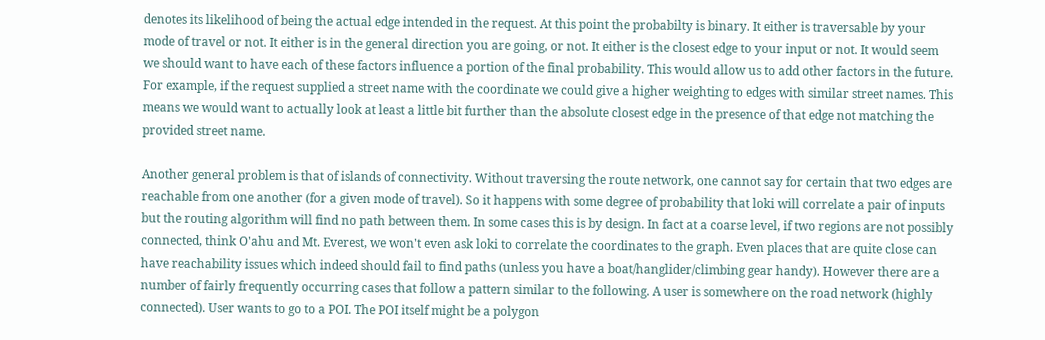denotes its likelihood of being the actual edge intended in the request. At this point the probabilty is binary. It either is traversable by your mode of travel or not. It either is in the general direction you are going, or not. It either is the closest edge to your input or not. It would seem we should want to have each of these factors influence a portion of the final probability. This would allow us to add other factors in the future. For example, if the request supplied a street name with the coordinate we could give a higher weighting to edges with similar street names. This means we would want to actually look at least a little bit further than the absolute closest edge in the presence of that edge not matching the provided street name.

Another general problem is that of islands of connectivity. Without traversing the route network, one cannot say for certain that two edges are reachable from one another (for a given mode of travel). So it happens with some degree of probability that loki will correlate a pair of inputs but the routing algorithm will find no path between them. In some cases this is by design. In fact at a coarse level, if two regions are not possibly connected, think O'ahu and Mt. Everest, we won't even ask loki to correlate the coordinates to the graph. Even places that are quite close can have reachability issues which indeed should fail to find paths (unless you have a boat/hanglider/climbing gear handy). However there are a number of fairly frequently occurring cases that follow a pattern similar to the following. A user is somewhere on the road network (highly connected). User wants to go to a POI. The POI itself might be a polygon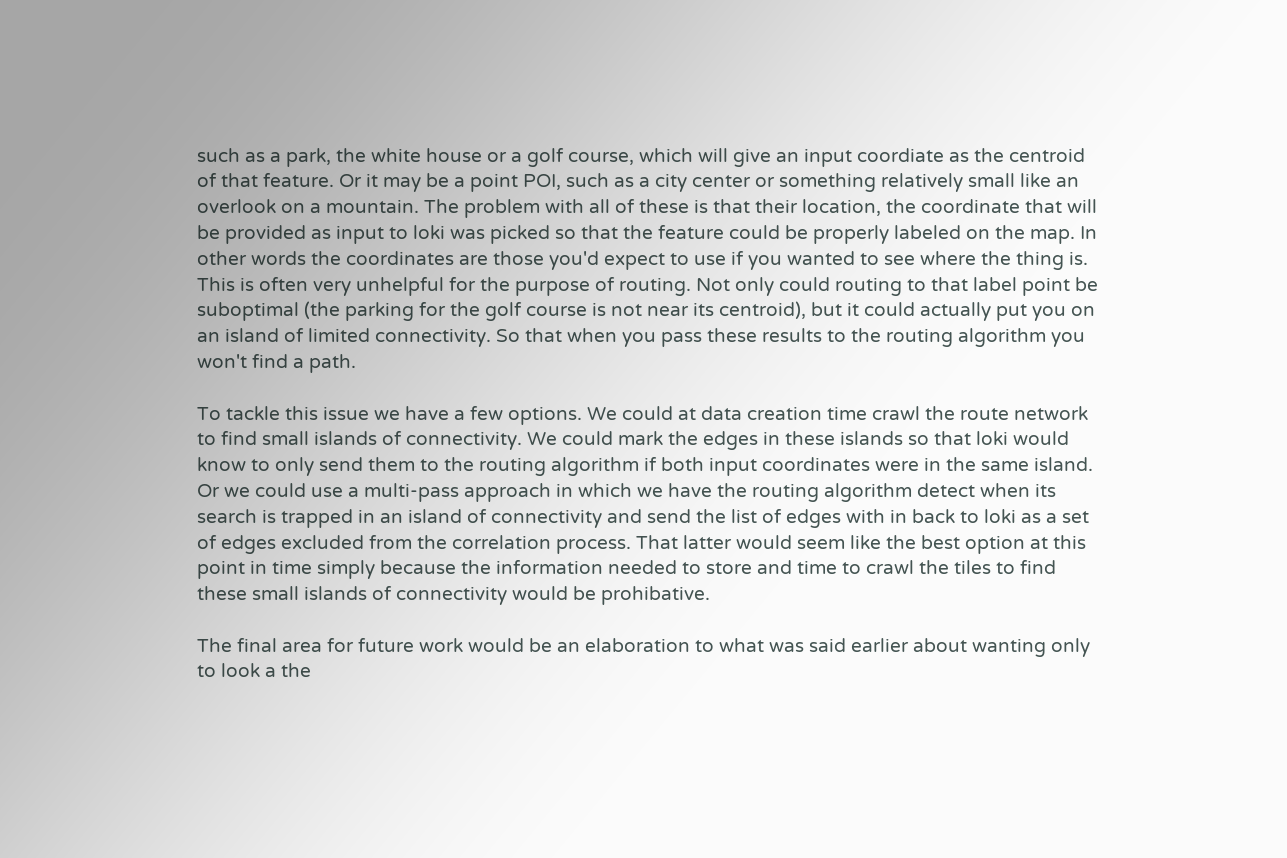such as a park, the white house or a golf course, which will give an input coordiate as the centroid of that feature. Or it may be a point POI, such as a city center or something relatively small like an overlook on a mountain. The problem with all of these is that their location, the coordinate that will be provided as input to loki was picked so that the feature could be properly labeled on the map. In other words the coordinates are those you'd expect to use if you wanted to see where the thing is. This is often very unhelpful for the purpose of routing. Not only could routing to that label point be suboptimal (the parking for the golf course is not near its centroid), but it could actually put you on an island of limited connectivity. So that when you pass these results to the routing algorithm you won't find a path.

To tackle this issue we have a few options. We could at data creation time crawl the route network to find small islands of connectivity. We could mark the edges in these islands so that loki would know to only send them to the routing algorithm if both input coordinates were in the same island. Or we could use a multi-pass approach in which we have the routing algorithm detect when its search is trapped in an island of connectivity and send the list of edges with in back to loki as a set of edges excluded from the correlation process. That latter would seem like the best option at this point in time simply because the information needed to store and time to crawl the tiles to find these small islands of connectivity would be prohibative.

The final area for future work would be an elaboration to what was said earlier about wanting only to look a the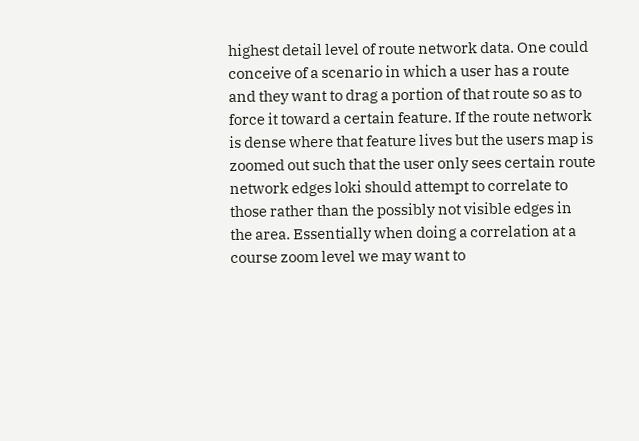highest detail level of route network data. One could conceive of a scenario in which a user has a route and they want to drag a portion of that route so as to force it toward a certain feature. If the route network is dense where that feature lives but the users map is zoomed out such that the user only sees certain route network edges loki should attempt to correlate to those rather than the possibly not visible edges in the area. Essentially when doing a correlation at a course zoom level we may want to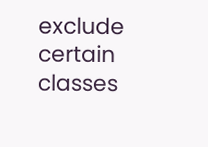exclude certain classes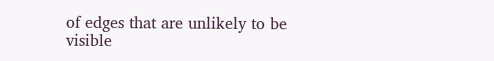of edges that are unlikely to be visible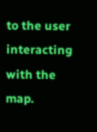to the user interacting with the map.